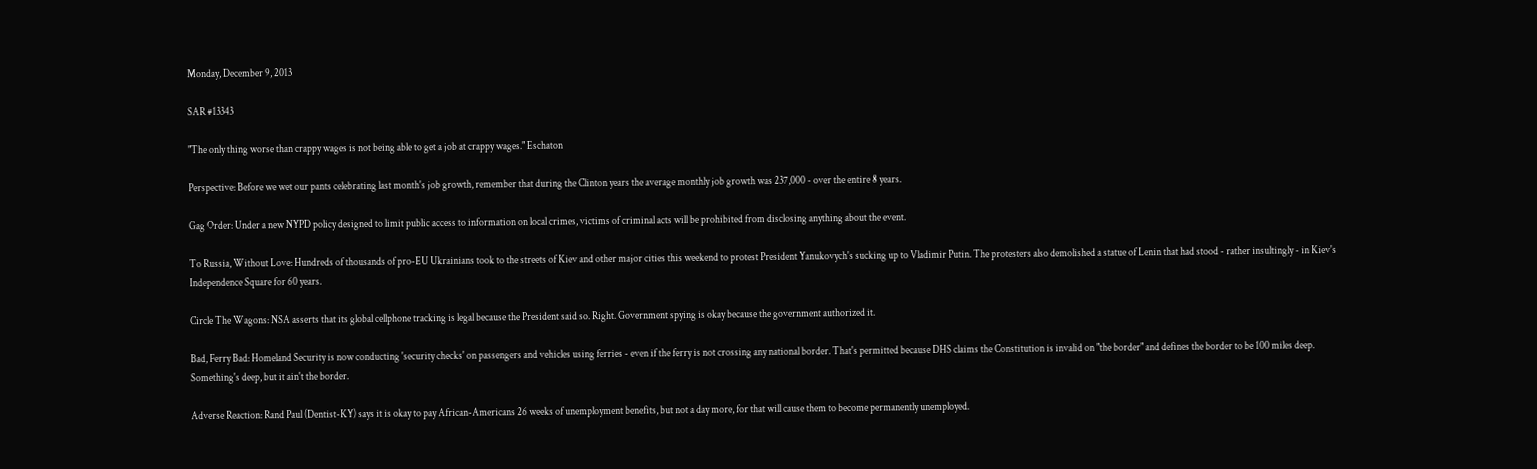Monday, December 9, 2013

SAR #13343

"The only thing worse than crappy wages is not being able to get a job at crappy wages." Eschaton

Perspective: Before we wet our pants celebrating last month's job growth, remember that during the Clinton years the average monthly job growth was 237,000 - over the entire 8 years.

Gag Order: Under a new NYPD policy designed to limit public access to information on local crimes, victims of criminal acts will be prohibited from disclosing anything about the event.

To Russia, Without Love: Hundreds of thousands of pro-EU Ukrainians took to the streets of Kiev and other major cities this weekend to protest President Yanukovych's sucking up to Vladimir Putin. The protesters also demolished a statue of Lenin that had stood - rather insultingly - in Kiev's Independence Square for 60 years.

Circle The Wagons: NSA asserts that its global cellphone tracking is legal because the President said so. Right. Government spying is okay because the government authorized it.

Bad, Ferry Bad: Homeland Security is now conducting 'security checks' on passengers and vehicles using ferries - even if the ferry is not crossing any national border. That's permitted because DHS claims the Constitution is invalid on "the border" and defines the border to be 100 miles deep. Something's deep, but it ain't the border.

Adverse Reaction: Rand Paul (Dentist-KY) says it is okay to pay African-Americans 26 weeks of unemployment benefits, but not a day more, for that will cause them to become permanently unemployed.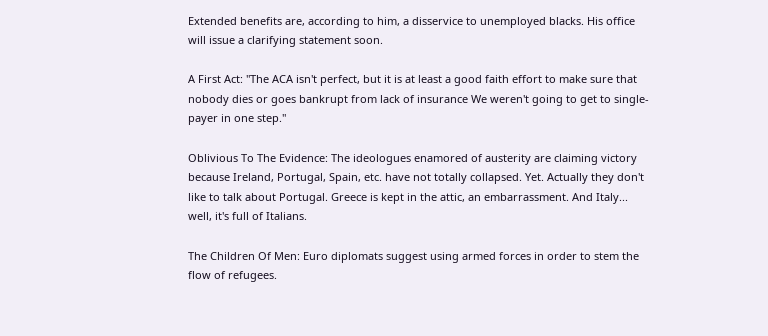Extended benefits are, according to him, a disservice to unemployed blacks. His office will issue a clarifying statement soon.

A First Act: "The ACA isn't perfect, but it is at least a good faith effort to make sure that nobody dies or goes bankrupt from lack of insurance We weren't going to get to single-payer in one step."

Oblivious To The Evidence: The ideologues enamored of austerity are claiming victory because Ireland, Portugal, Spain, etc. have not totally collapsed. Yet. Actually they don't like to talk about Portugal. Greece is kept in the attic, an embarrassment. And Italy... well, it's full of Italians.

The Children Of Men: Euro diplomats suggest using armed forces in order to stem the flow of refugees.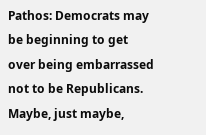Pathos: Democrats may be beginning to get over being embarrassed not to be Republicans. Maybe, just maybe,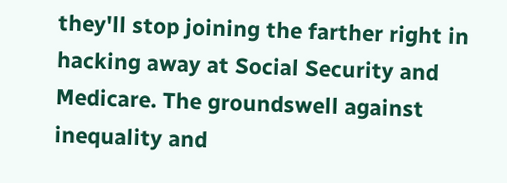they'll stop joining the farther right in hacking away at Social Security and Medicare. The groundswell against inequality and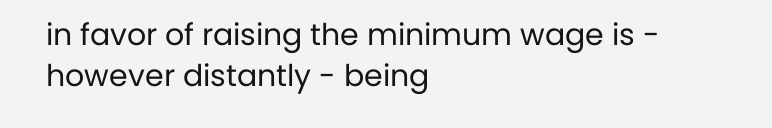in favor of raising the minimum wage is - however distantly - being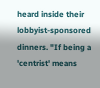heard inside their lobbyist-sponsored dinners. "If being a 'centrist' means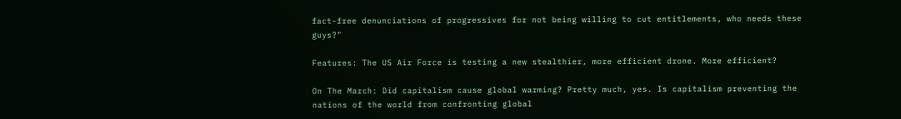fact-free denunciations of progressives for not being willing to cut entitlements, who needs these guys?"

Features: The US Air Force is testing a new stealthier, more efficient drone. More efficient?

On The March: Did capitalism cause global warming? Pretty much, yes. Is capitalism preventing the nations of the world from confronting global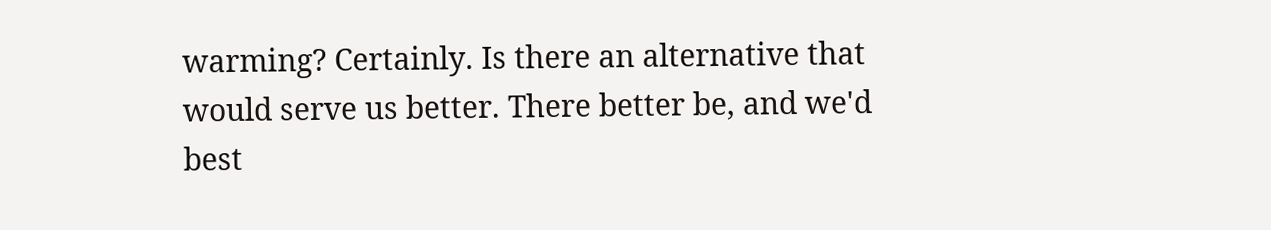warming? Certainly. Is there an alternative that would serve us better. There better be, and we'd best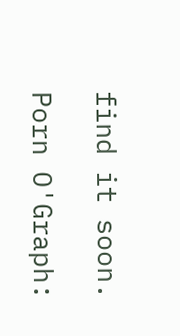find it soon.

Porn O'Graph: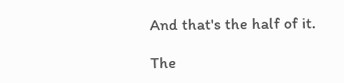And that's the half of it.

The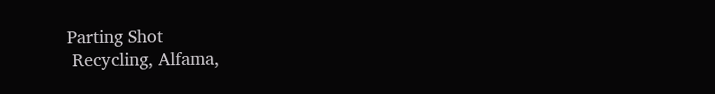Parting Shot
 Recycling, Alfama,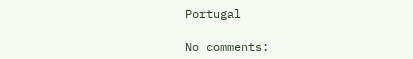Portugal

No comments: